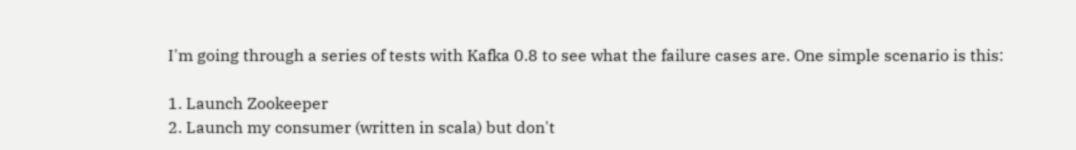I'm going through a series of tests with Kafka 0.8 to see what the failure cases are. One simple scenario is this:

1. Launch Zookeeper
2. Launch my consumer (written in scala) but don't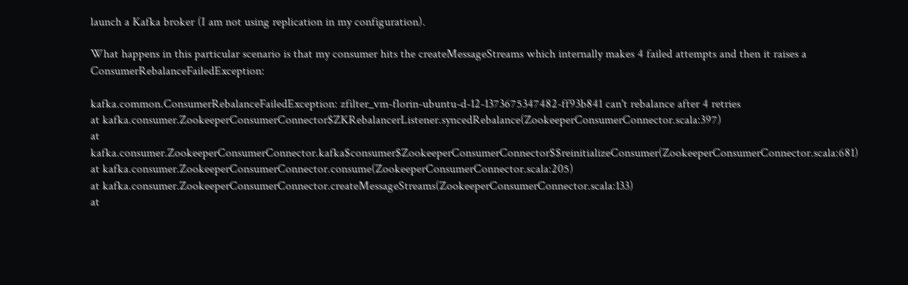launch a Kafka broker (I am not using replication in my configuration).

What happens in this particular scenario is that my consumer hits the createMessageStreams which internally makes 4 failed attempts and then it raises a ConsumerRebalanceFailedException:

kafka.common.ConsumerRebalanceFailedException: zfilter_vm-florin-ubuntu-d-12-1373675347482-ff93b841 can't rebalance after 4 retries
at kafka.consumer.ZookeeperConsumerConnector$ZKRebalancerListener.syncedRebalance(ZookeeperConsumerConnector.scala:397)
at kafka.consumer.ZookeeperConsumerConnector.kafka$consumer$ZookeeperConsumerConnector$$reinitializeConsumer(ZookeeperConsumerConnector.scala:681)
at kafka.consumer.ZookeeperConsumerConnector.consume(ZookeeperConsumerConnector.scala:205)
at kafka.consumer.ZookeeperConsumerConnector.createMessageStreams(ZookeeperConsumerConnector.scala:133)
at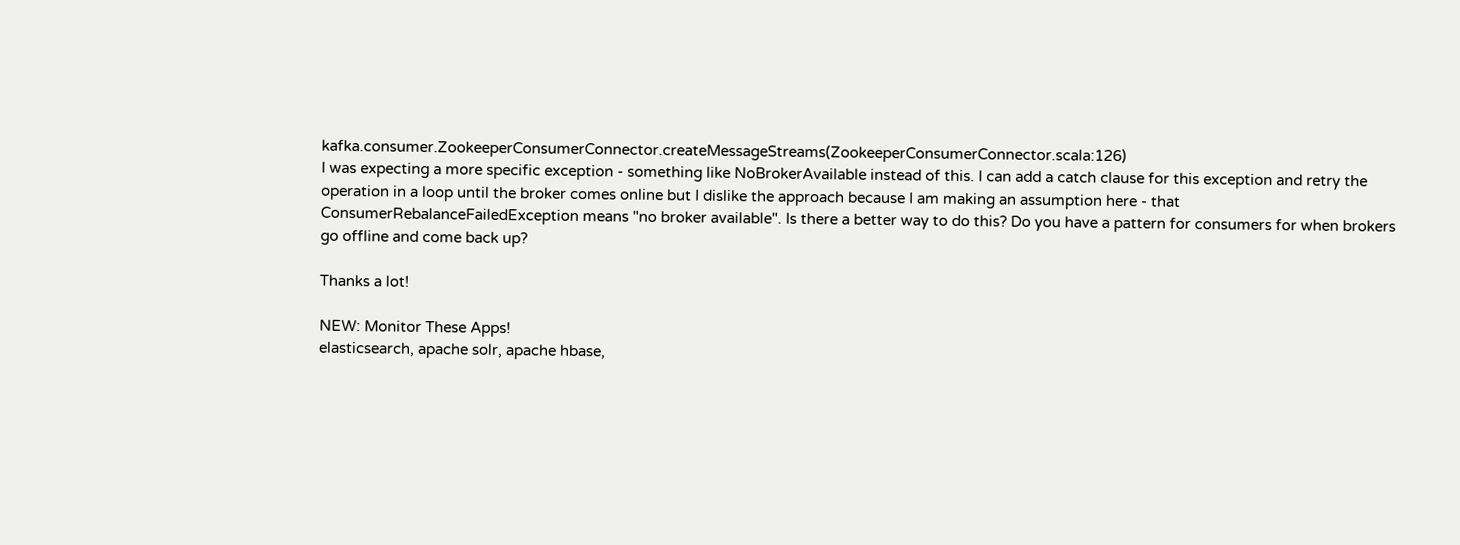kafka.consumer.ZookeeperConsumerConnector.createMessageStreams(ZookeeperConsumerConnector.scala:126)
I was expecting a more specific exception - something like NoBrokerAvailable instead of this. I can add a catch clause for this exception and retry the operation in a loop until the broker comes online but I dislike the approach because I am making an assumption here - that ConsumerRebalanceFailedException means "no broker available". Is there a better way to do this? Do you have a pattern for consumers for when brokers go offline and come back up?

Thanks a lot!

NEW: Monitor These Apps!
elasticsearch, apache solr, apache hbase,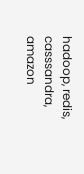hadoop, redis, casssandra, amazon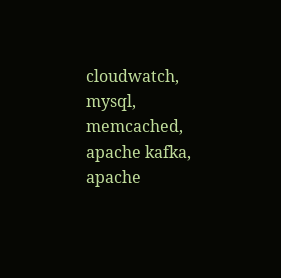cloudwatch, mysql, memcached, apache kafka, apache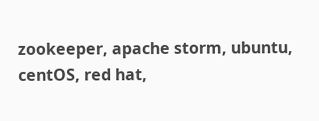zookeeper, apache storm, ubuntu, centOS, red hat,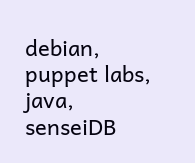debian, puppet labs, java, senseiDB